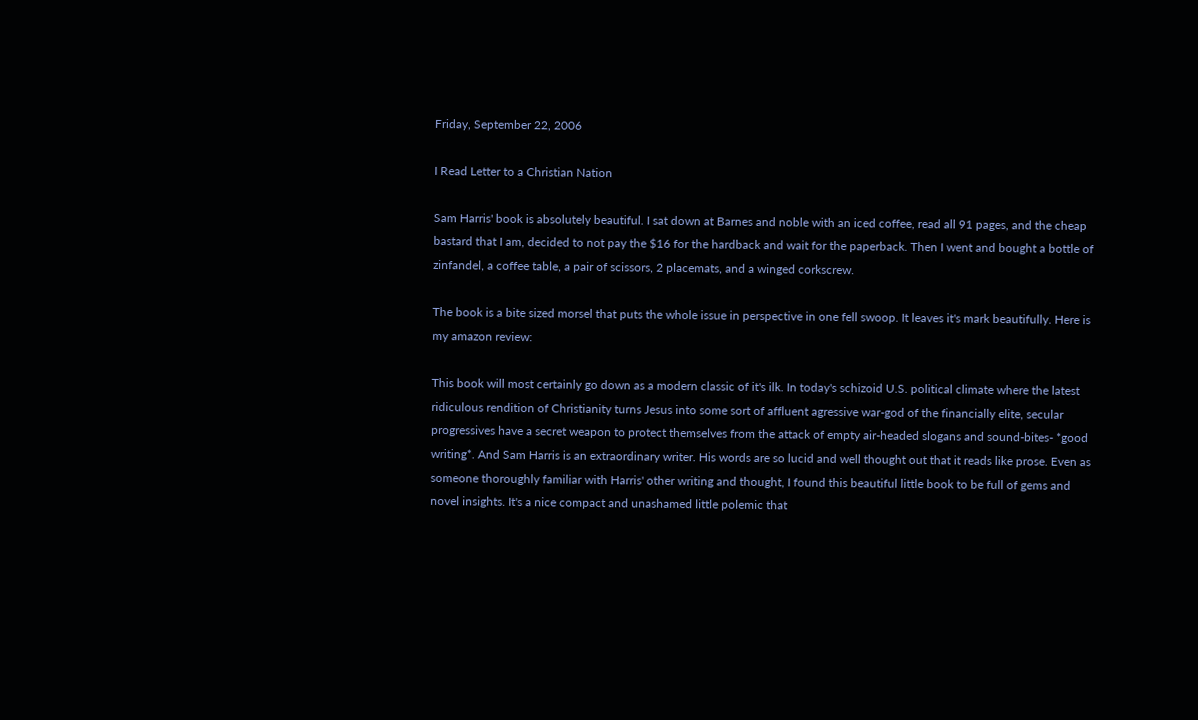Friday, September 22, 2006

I Read Letter to a Christian Nation

Sam Harris' book is absolutely beautiful. I sat down at Barnes and noble with an iced coffee, read all 91 pages, and the cheap bastard that I am, decided to not pay the $16 for the hardback and wait for the paperback. Then I went and bought a bottle of zinfandel, a coffee table, a pair of scissors, 2 placemats, and a winged corkscrew.

The book is a bite sized morsel that puts the whole issue in perspective in one fell swoop. It leaves it's mark beautifully. Here is my amazon review:

This book will most certainly go down as a modern classic of it's ilk. In today's schizoid U.S. political climate where the latest ridiculous rendition of Christianity turns Jesus into some sort of affluent agressive war-god of the financially elite, secular progressives have a secret weapon to protect themselves from the attack of empty air-headed slogans and sound-bites- *good writing*. And Sam Harris is an extraordinary writer. His words are so lucid and well thought out that it reads like prose. Even as someone thoroughly familiar with Harris' other writing and thought, I found this beautiful little book to be full of gems and novel insights. It's a nice compact and unashamed little polemic that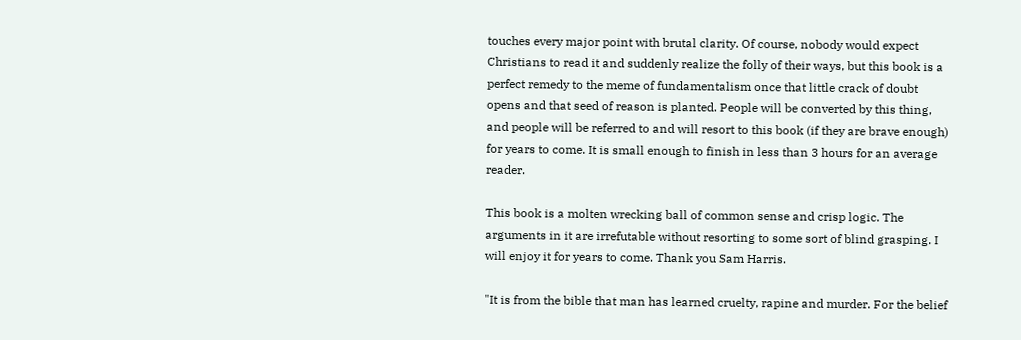touches every major point with brutal clarity. Of course, nobody would expect Christians to read it and suddenly realize the folly of their ways, but this book is a perfect remedy to the meme of fundamentalism once that little crack of doubt opens and that seed of reason is planted. People will be converted by this thing, and people will be referred to and will resort to this book (if they are brave enough) for years to come. It is small enough to finish in less than 3 hours for an average reader.

This book is a molten wrecking ball of common sense and crisp logic. The arguments in it are irrefutable without resorting to some sort of blind grasping. I will enjoy it for years to come. Thank you Sam Harris.

"It is from the bible that man has learned cruelty, rapine and murder. For the belief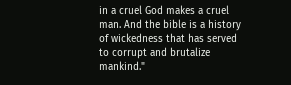in a cruel God makes a cruel man. And the bible is a history of wickedness that has served to corrupt and brutalize mankind."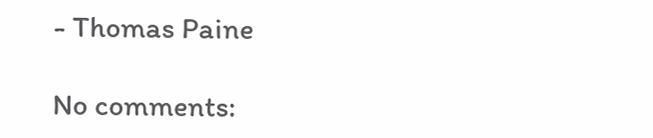- Thomas Paine

No comments: